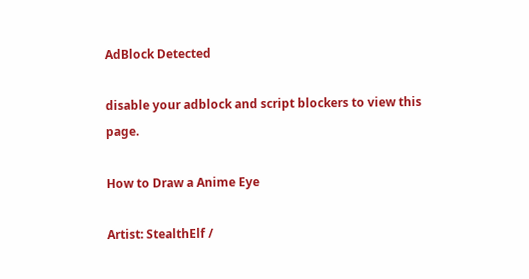AdBlock Detected

disable your adblock and script blockers to view this page.

How to Draw a Anime Eye

Artist: StealthElf /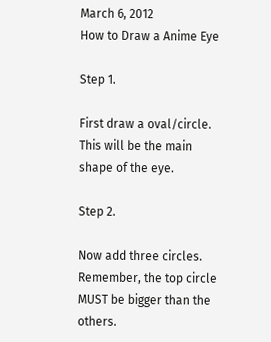March 6, 2012
How to Draw a Anime Eye

Step 1.

First draw a oval/circle. This will be the main shape of the eye.

Step 2.

Now add three circles. Remember, the top circle MUST be bigger than the others.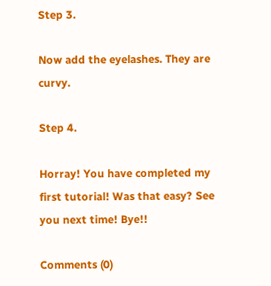Step 3.

Now add the eyelashes. They are curvy.

Step 4.

Horray! You have completed my first tutorial! Was that easy? See you next time! Bye!!

Comments (0)